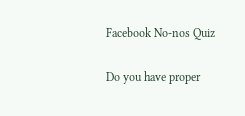Facebook No-nos Quiz

Do you have proper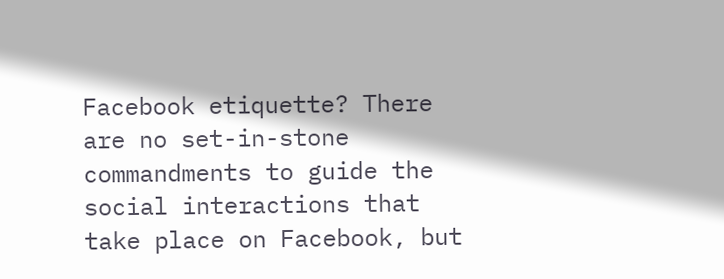Facebook etiquette? There are no set-in-stone commandments to guide the social interactions that take place on Facebook, but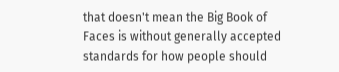that doesn't mean the Big Book of Faces is without generally accepted standards for how people should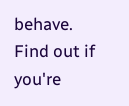behave. Find out if you're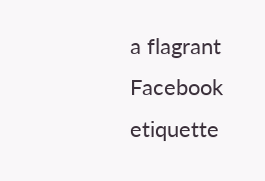a flagrant Facebook etiquette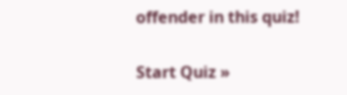offender in this quiz!

Start Quiz »